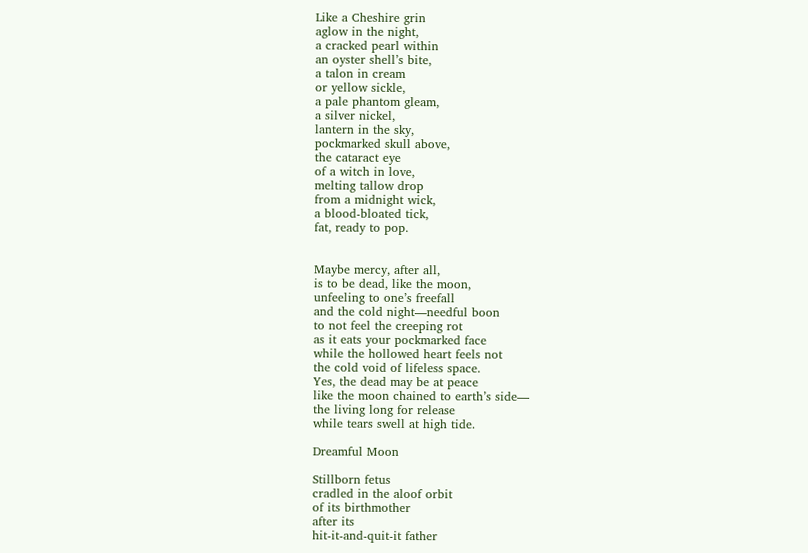Like a Cheshire grin
aglow in the night,
a cracked pearl within
an oyster shell’s bite,
a talon in cream
or yellow sickle,
a pale phantom gleam,
a silver nickel,
lantern in the sky,
pockmarked skull above,
the cataract eye
of a witch in love,
melting tallow drop
from a midnight wick,
a blood-bloated tick,
fat, ready to pop.


Maybe mercy, after all,
is to be dead, like the moon,
unfeeling to one’s freefall
and the cold night—needful boon
to not feel the creeping rot
as it eats your pockmarked face
while the hollowed heart feels not
the cold void of lifeless space.
Yes, the dead may be at peace
like the moon chained to earth’s side—
the living long for release
while tears swell at high tide.

Dreamful Moon

Stillborn fetus
cradled in the aloof orbit
of its birthmother
after its
hit-it-and-quit-it father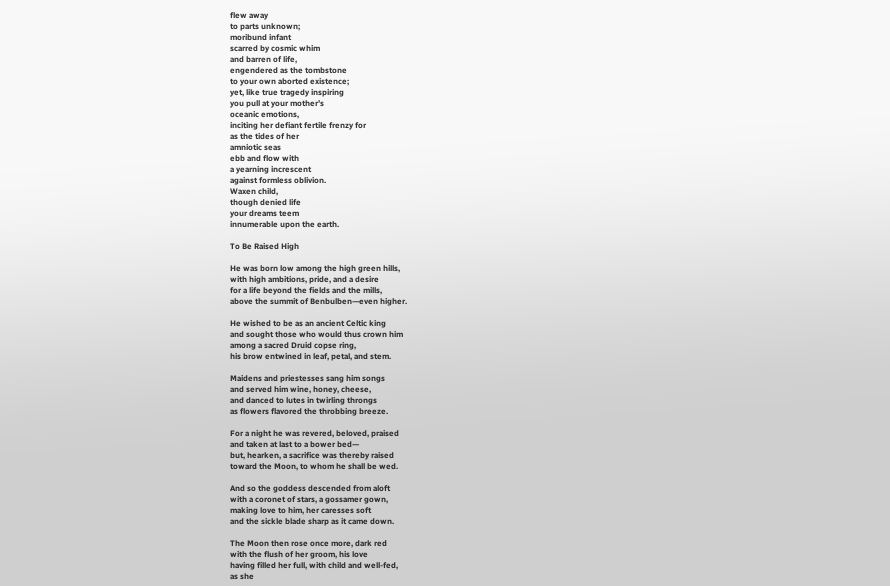flew away
to parts unknown;
moribund infant
scarred by cosmic whim
and barren of life,
engendered as the tombstone
to your own aborted existence;
yet, like true tragedy inspiring
you pull at your mother’s
oceanic emotions,
inciting her defiant fertile frenzy for
as the tides of her
amniotic seas
ebb and flow with
a yearning increscent
against formless oblivion.
Waxen child,
though denied life
your dreams teem
innumerable upon the earth.

To Be Raised High

He was born low among the high green hills,
with high ambitions, pride, and a desire
for a life beyond the fields and the mills,
above the summit of Benbulben—even higher.

He wished to be as an ancient Celtic king
and sought those who would thus crown him
among a sacred Druid copse ring,
his brow entwined in leaf, petal, and stem.

Maidens and priestesses sang him songs
and served him wine, honey, cheese,
and danced to lutes in twirling throngs
as flowers flavored the throbbing breeze.

For a night he was revered, beloved, praised
and taken at last to a bower bed—
but, hearken, a sacrifice was thereby raised
toward the Moon, to whom he shall be wed.

And so the goddess descended from aloft
with a coronet of stars, a gossamer gown,
making love to him, her caresses soft
and the sickle blade sharp as it came down.

The Moon then rose once more, dark red
with the flush of her groom, his love
having filled her full, with child and well-fed,
as she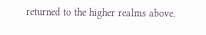returned to the higher realms above.